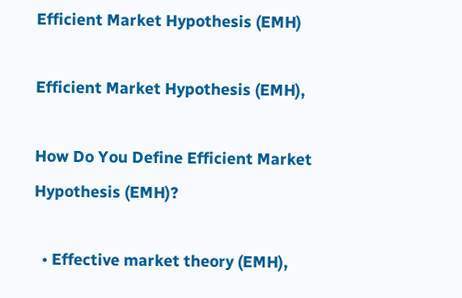Efficient Market Hypothesis (EMH)

Efficient Market Hypothesis (EMH),

How Do You Define Efficient Market Hypothesis (EMH)?

  • Effective market theory (EMH),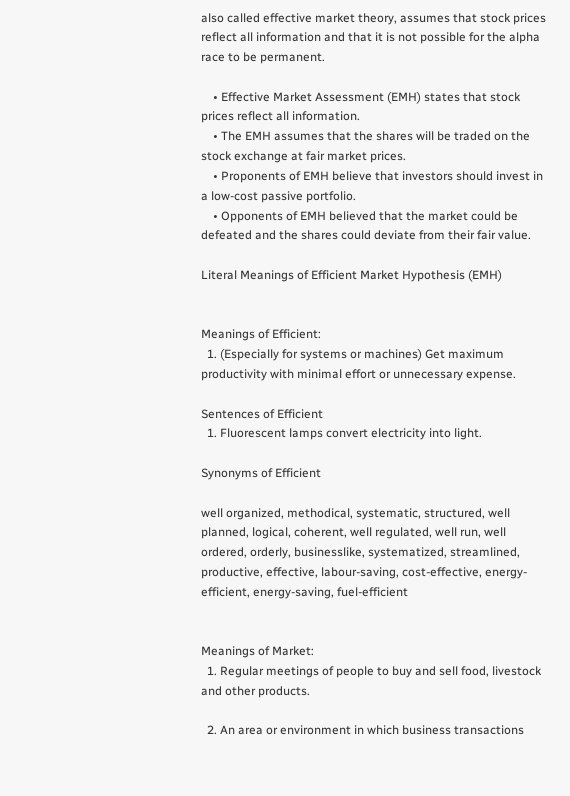also called effective market theory, assumes that stock prices reflect all information and that it is not possible for the alpha race to be permanent.

    • Effective Market Assessment (EMH) states that stock prices reflect all information.
    • The EMH assumes that the shares will be traded on the stock exchange at fair market prices.
    • Proponents of EMH believe that investors should invest in a low-cost passive portfolio.
    • Opponents of EMH believed that the market could be defeated and the shares could deviate from their fair value.

Literal Meanings of Efficient Market Hypothesis (EMH)


Meanings of Efficient:
  1. (Especially for systems or machines) Get maximum productivity with minimal effort or unnecessary expense.

Sentences of Efficient
  1. Fluorescent lamps convert electricity into light.

Synonyms of Efficient

well organized, methodical, systematic, structured, well planned, logical, coherent, well regulated, well run, well ordered, orderly, businesslike, systematized, streamlined, productive, effective, labour-saving, cost-effective, energy-efficient, energy-saving, fuel-efficient


Meanings of Market:
  1. Regular meetings of people to buy and sell food, livestock and other products.

  2. An area or environment in which business transactions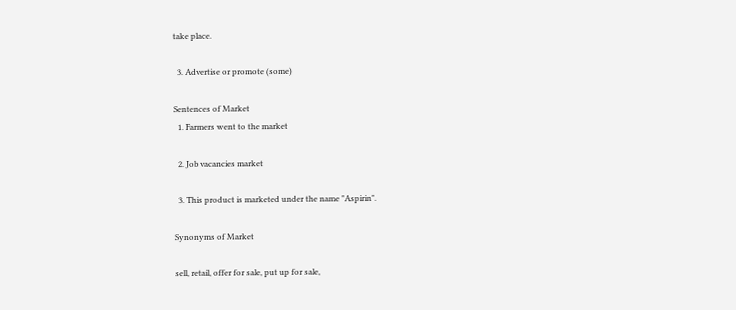take place.

  3. Advertise or promote (some)

Sentences of Market
  1. Farmers went to the market

  2. Job vacancies market

  3. This product is marketed under the name "Aspirin".

Synonyms of Market

sell, retail, offer for sale, put up for sale,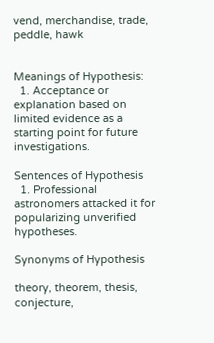vend, merchandise, trade, peddle, hawk


Meanings of Hypothesis:
  1. Acceptance or explanation based on limited evidence as a starting point for future investigations.

Sentences of Hypothesis
  1. Professional astronomers attacked it for popularizing unverified hypotheses.

Synonyms of Hypothesis

theory, theorem, thesis, conjecture,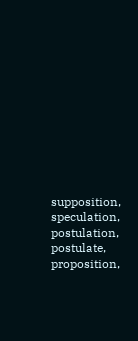supposition, speculation, postulation, postulate, proposition,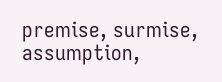premise, surmise, assumption,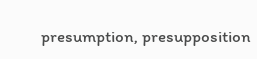presumption, presupposition